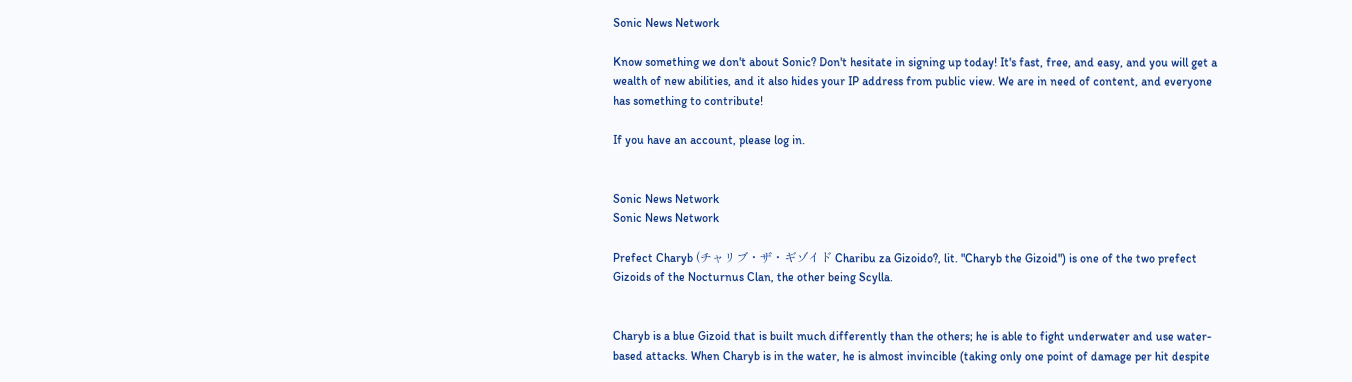Sonic News Network

Know something we don't about Sonic? Don't hesitate in signing up today! It's fast, free, and easy, and you will get a wealth of new abilities, and it also hides your IP address from public view. We are in need of content, and everyone has something to contribute!

If you have an account, please log in.


Sonic News Network
Sonic News Network

Prefect Charyb (チャリブ・ザ・ギゾイド Charibu za Gizoido?, lit. "Charyb the Gizoid") is one of the two prefect Gizoids of the Nocturnus Clan, the other being Scylla.


Charyb is a blue Gizoid that is built much differently than the others; he is able to fight underwater and use water-based attacks. When Charyb is in the water, he is almost invincible (taking only one point of damage per hit despite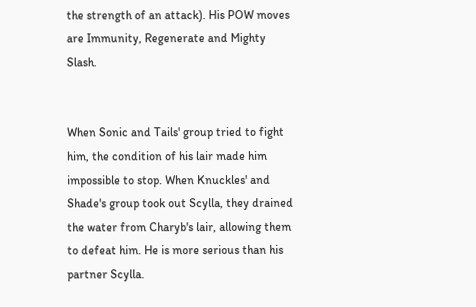the strength of an attack). His POW moves are Immunity, Regenerate and Mighty Slash.


When Sonic and Tails' group tried to fight him, the condition of his lair made him impossible to stop. When Knuckles' and Shade's group took out Scylla, they drained the water from Charyb's lair, allowing them to defeat him. He is more serious than his partner Scylla.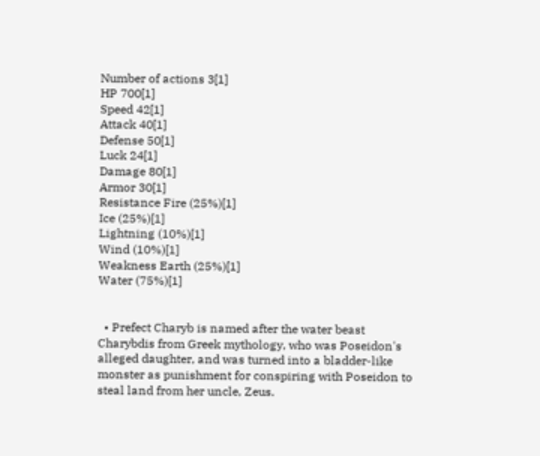Number of actions 3[1]
HP 700[1]
Speed 42[1]
Attack 40[1]
Defense 50[1]
Luck 24[1]
Damage 80[1]
Armor 30[1]
Resistance Fire (25%)[1]
Ice (25%)[1]
Lightning (10%)[1]
Wind (10%)[1]
Weakness Earth (25%)[1]
Water (75%)[1]


  • Prefect Charyb is named after the water beast Charybdis from Greek mythology, who was Poseidon's alleged daughter, and was turned into a bladder-like monster as punishment for conspiring with Poseidon to steal land from her uncle, Zeus.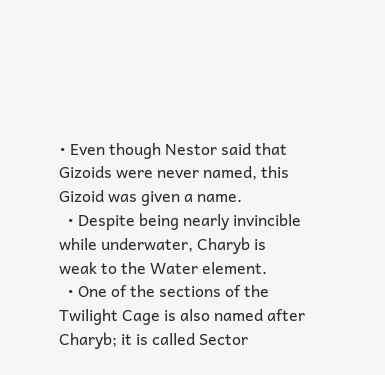• Even though Nestor said that Gizoids were never named, this Gizoid was given a name.
  • Despite being nearly invincible while underwater, Charyb is weak to the Water element.
  • One of the sections of the Twilight Cage is also named after Charyb; it is called Sector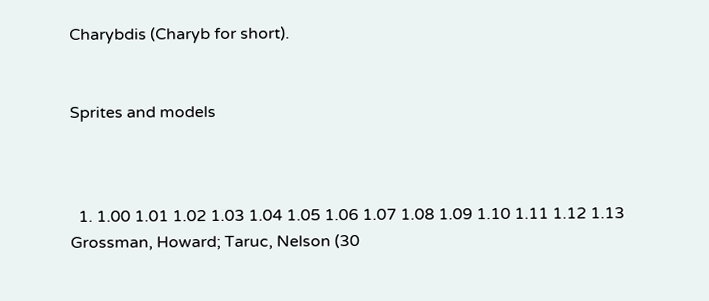Charybdis (Charyb for short).


Sprites and models



  1. 1.00 1.01 1.02 1.03 1.04 1.05 1.06 1.07 1.08 1.09 1.10 1.11 1.12 1.13 Grossman, Howard; Taruc, Nelson (30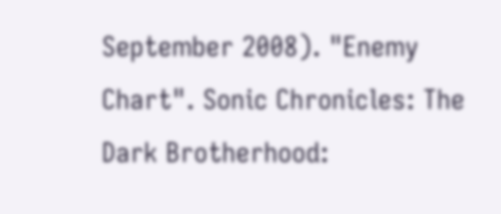September 2008). "Enemy Chart". Sonic Chronicles: The Dark Brotherhood: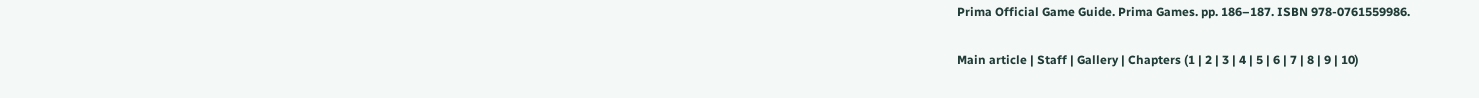Prima Official Game Guide. Prima Games. pp. 186–187. ISBN 978-0761559986.

Main article | Staff | Gallery | Chapters (1 | 2 | 3 | 4 | 5 | 6 | 7 | 8 | 9 | 10)